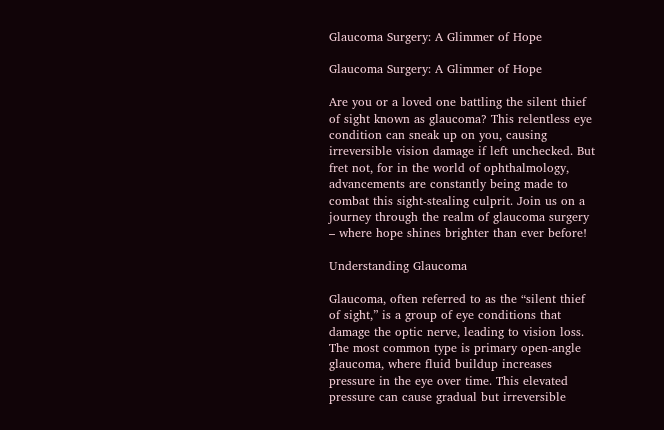Glaucoma Surgery: A Glimmer of Hope

Glaucoma Surgery: A Glimmer of Hope

Are you or a loved one battling the silent thief of sight known as glaucoma? This relentless eye condition can sneak up on you, causing irreversible vision damage if left unchecked. But fret not, for in the world of ophthalmology, advancements are constantly being made to combat this sight-stealing culprit. Join us on a journey through the realm of glaucoma surgery – where hope shines brighter than ever before!

Understanding Glaucoma

Glaucoma, often referred to as the “silent thief of sight,” is a group of eye conditions that damage the optic nerve, leading to vision loss. The most common type is primary open-angle glaucoma, where fluid buildup increases pressure in the eye over time. This elevated pressure can cause gradual but irreversible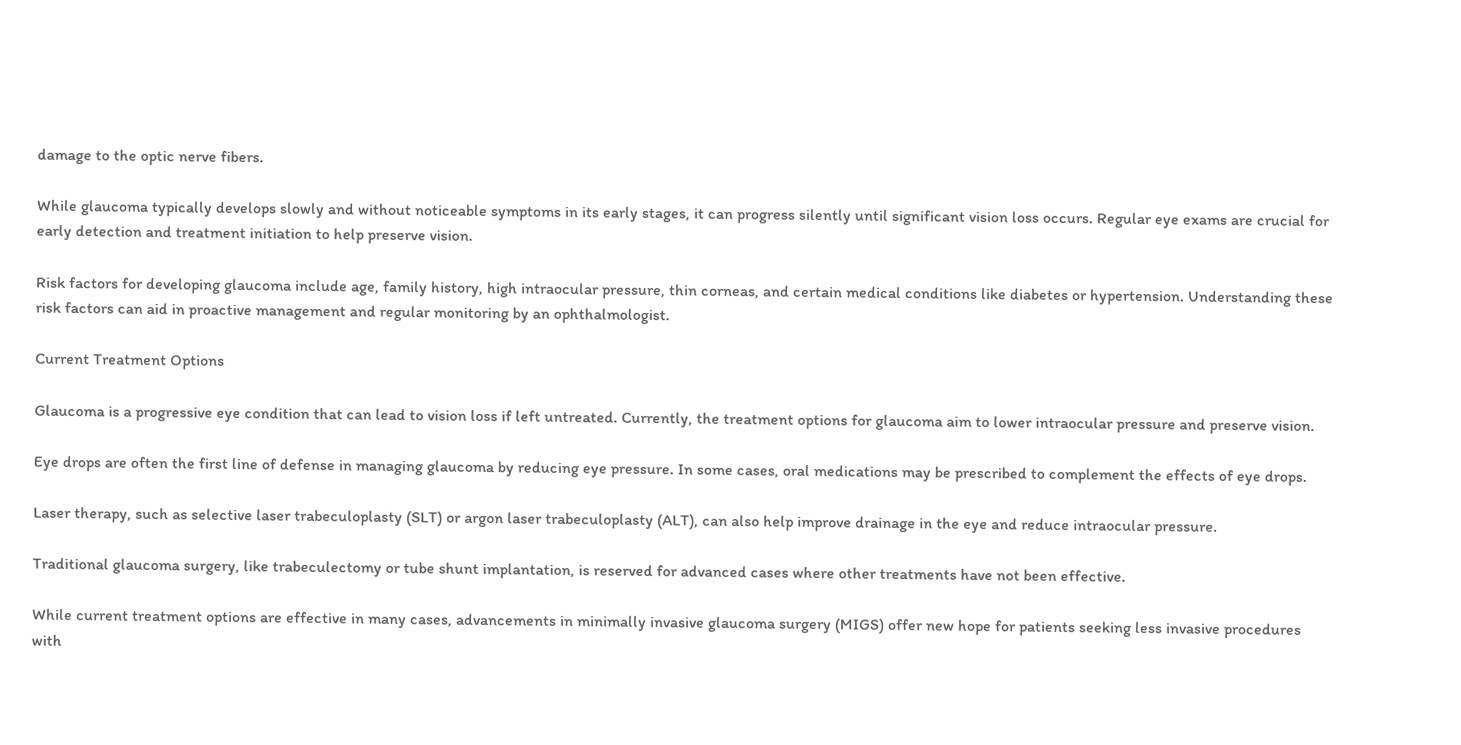damage to the optic nerve fibers.

While glaucoma typically develops slowly and without noticeable symptoms in its early stages, it can progress silently until significant vision loss occurs. Regular eye exams are crucial for early detection and treatment initiation to help preserve vision.

Risk factors for developing glaucoma include age, family history, high intraocular pressure, thin corneas, and certain medical conditions like diabetes or hypertension. Understanding these risk factors can aid in proactive management and regular monitoring by an ophthalmologist.

Current Treatment Options

Glaucoma is a progressive eye condition that can lead to vision loss if left untreated. Currently, the treatment options for glaucoma aim to lower intraocular pressure and preserve vision.

Eye drops are often the first line of defense in managing glaucoma by reducing eye pressure. In some cases, oral medications may be prescribed to complement the effects of eye drops.

Laser therapy, such as selective laser trabeculoplasty (SLT) or argon laser trabeculoplasty (ALT), can also help improve drainage in the eye and reduce intraocular pressure.

Traditional glaucoma surgery, like trabeculectomy or tube shunt implantation, is reserved for advanced cases where other treatments have not been effective.

While current treatment options are effective in many cases, advancements in minimally invasive glaucoma surgery (MIGS) offer new hope for patients seeking less invasive procedures with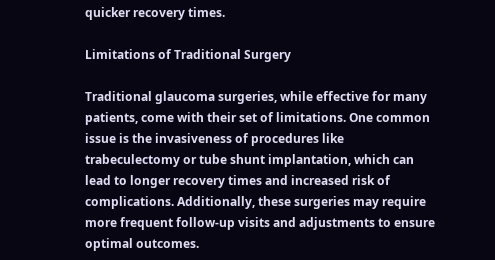quicker recovery times.

Limitations of Traditional Surgery

Traditional glaucoma surgeries, while effective for many patients, come with their set of limitations. One common issue is the invasiveness of procedures like trabeculectomy or tube shunt implantation, which can lead to longer recovery times and increased risk of complications. Additionally, these surgeries may require more frequent follow-up visits and adjustments to ensure optimal outcomes.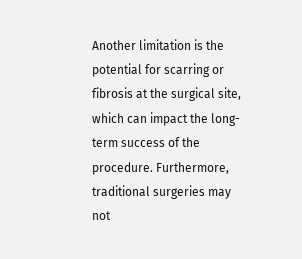Another limitation is the potential for scarring or fibrosis at the surgical site, which can impact the long-term success of the procedure. Furthermore, traditional surgeries may not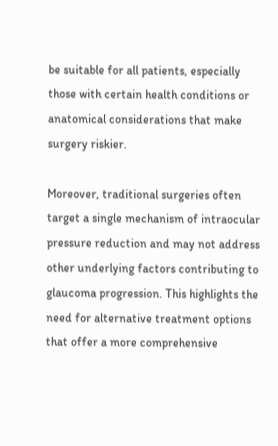be suitable for all patients, especially those with certain health conditions or anatomical considerations that make surgery riskier.

Moreover, traditional surgeries often target a single mechanism of intraocular pressure reduction and may not address other underlying factors contributing to glaucoma progression. This highlights the need for alternative treatment options that offer a more comprehensive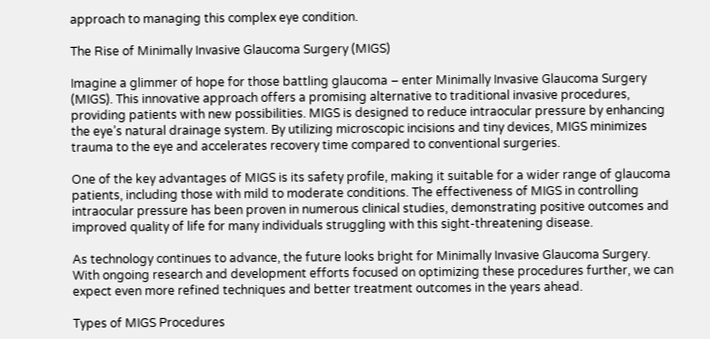approach to managing this complex eye condition.

The Rise of Minimally Invasive Glaucoma Surgery (MIGS)

Imagine a glimmer of hope for those battling glaucoma – enter Minimally Invasive Glaucoma Surgery (MIGS). This innovative approach offers a promising alternative to traditional invasive procedures, providing patients with new possibilities. MIGS is designed to reduce intraocular pressure by enhancing the eye’s natural drainage system. By utilizing microscopic incisions and tiny devices, MIGS minimizes trauma to the eye and accelerates recovery time compared to conventional surgeries.

One of the key advantages of MIGS is its safety profile, making it suitable for a wider range of glaucoma patients, including those with mild to moderate conditions. The effectiveness of MIGS in controlling intraocular pressure has been proven in numerous clinical studies, demonstrating positive outcomes and improved quality of life for many individuals struggling with this sight-threatening disease.

As technology continues to advance, the future looks bright for Minimally Invasive Glaucoma Surgery. With ongoing research and development efforts focused on optimizing these procedures further, we can expect even more refined techniques and better treatment outcomes in the years ahead.

Types of MIGS Procedures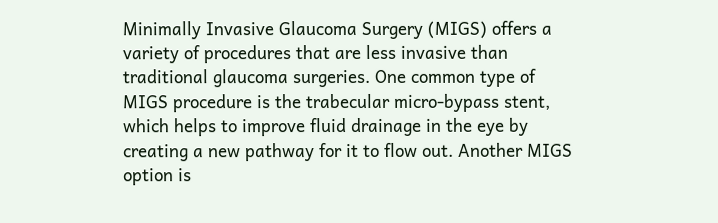Minimally Invasive Glaucoma Surgery (MIGS) offers a variety of procedures that are less invasive than traditional glaucoma surgeries. One common type of MIGS procedure is the trabecular micro-bypass stent, which helps to improve fluid drainage in the eye by creating a new pathway for it to flow out. Another MIGS option is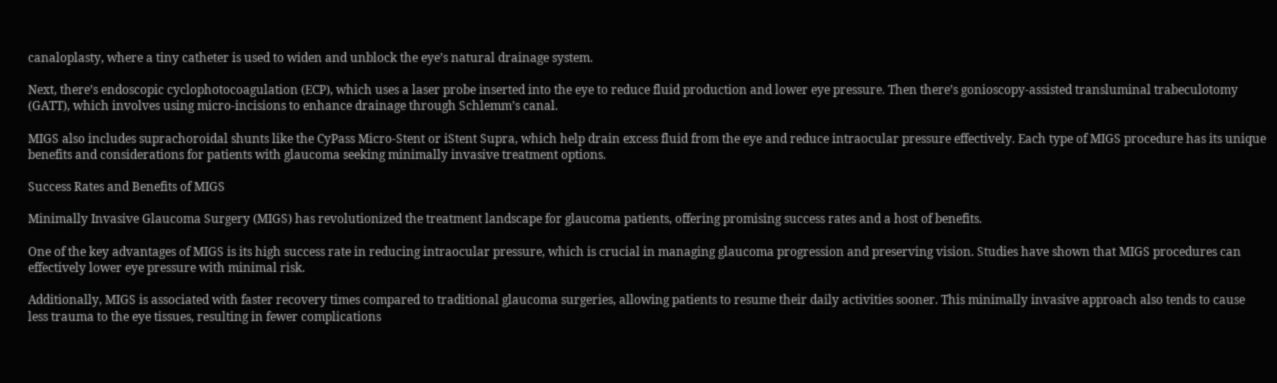canaloplasty, where a tiny catheter is used to widen and unblock the eye’s natural drainage system.

Next, there’s endoscopic cyclophotocoagulation (ECP), which uses a laser probe inserted into the eye to reduce fluid production and lower eye pressure. Then there’s gonioscopy-assisted transluminal trabeculotomy (GATT), which involves using micro-incisions to enhance drainage through Schlemm’s canal.

MIGS also includes suprachoroidal shunts like the CyPass Micro-Stent or iStent Supra, which help drain excess fluid from the eye and reduce intraocular pressure effectively. Each type of MIGS procedure has its unique benefits and considerations for patients with glaucoma seeking minimally invasive treatment options.

Success Rates and Benefits of MIGS

Minimally Invasive Glaucoma Surgery (MIGS) has revolutionized the treatment landscape for glaucoma patients, offering promising success rates and a host of benefits.

One of the key advantages of MIGS is its high success rate in reducing intraocular pressure, which is crucial in managing glaucoma progression and preserving vision. Studies have shown that MIGS procedures can effectively lower eye pressure with minimal risk.

Additionally, MIGS is associated with faster recovery times compared to traditional glaucoma surgeries, allowing patients to resume their daily activities sooner. This minimally invasive approach also tends to cause less trauma to the eye tissues, resulting in fewer complications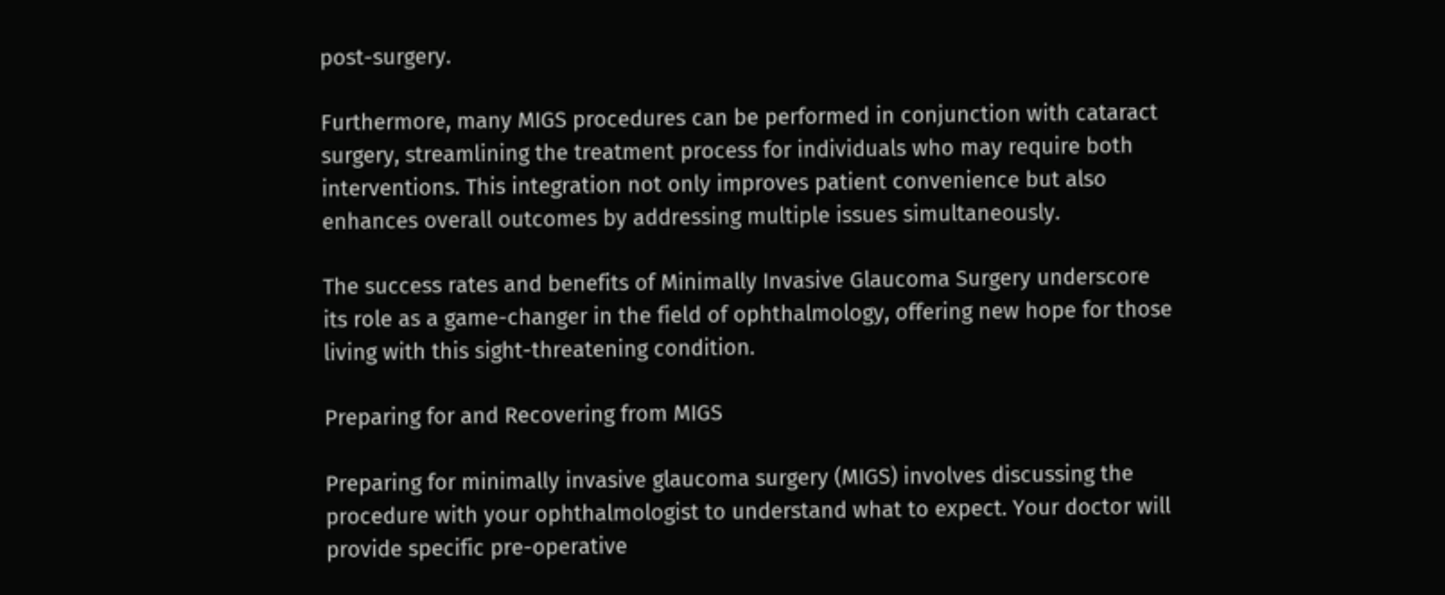post-surgery.

Furthermore, many MIGS procedures can be performed in conjunction with cataract surgery, streamlining the treatment process for individuals who may require both interventions. This integration not only improves patient convenience but also enhances overall outcomes by addressing multiple issues simultaneously.

The success rates and benefits of Minimally Invasive Glaucoma Surgery underscore its role as a game-changer in the field of ophthalmology, offering new hope for those living with this sight-threatening condition.

Preparing for and Recovering from MIGS

Preparing for minimally invasive glaucoma surgery (MIGS) involves discussing the procedure with your ophthalmologist to understand what to expect. Your doctor will provide specific pre-operative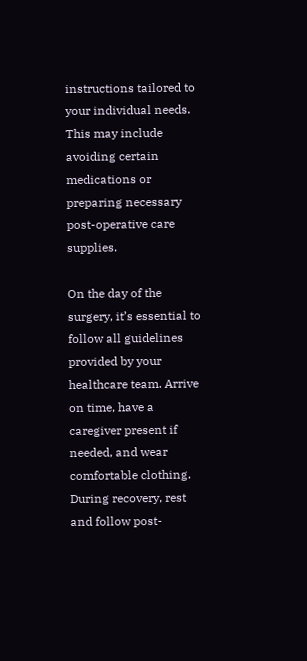instructions tailored to your individual needs. This may include avoiding certain medications or preparing necessary post-operative care supplies.

On the day of the surgery, it’s essential to follow all guidelines provided by your healthcare team. Arrive on time, have a caregiver present if needed, and wear comfortable clothing. During recovery, rest and follow post-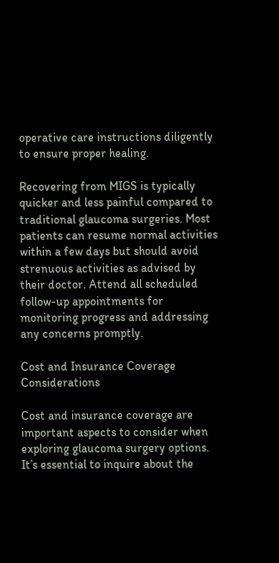operative care instructions diligently to ensure proper healing.

Recovering from MIGS is typically quicker and less painful compared to traditional glaucoma surgeries. Most patients can resume normal activities within a few days but should avoid strenuous activities as advised by their doctor. Attend all scheduled follow-up appointments for monitoring progress and addressing any concerns promptly.

Cost and Insurance Coverage Considerations

Cost and insurance coverage are important aspects to consider when exploring glaucoma surgery options. It’s essential to inquire about the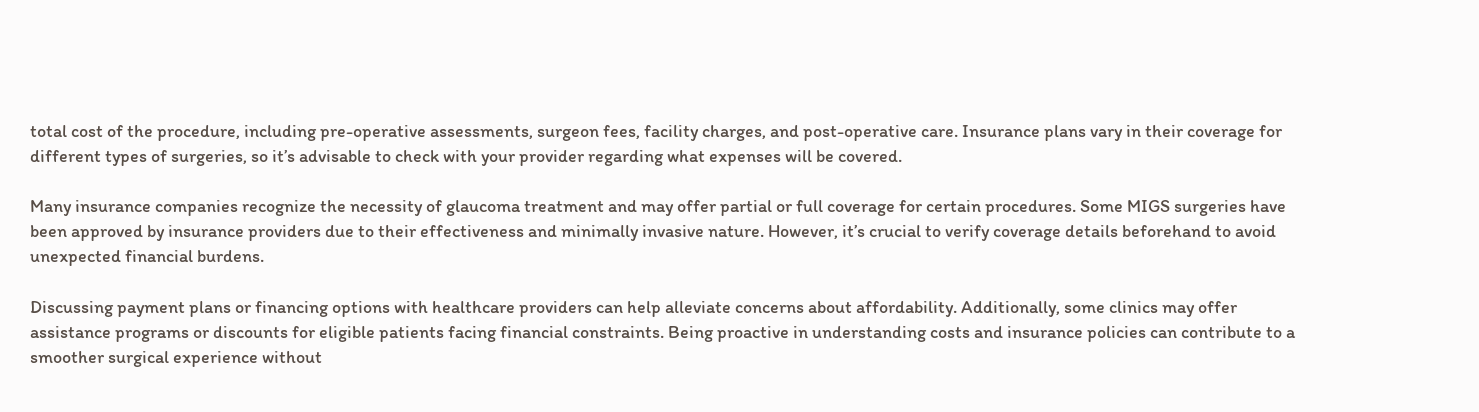total cost of the procedure, including pre-operative assessments, surgeon fees, facility charges, and post-operative care. Insurance plans vary in their coverage for different types of surgeries, so it’s advisable to check with your provider regarding what expenses will be covered.

Many insurance companies recognize the necessity of glaucoma treatment and may offer partial or full coverage for certain procedures. Some MIGS surgeries have been approved by insurance providers due to their effectiveness and minimally invasive nature. However, it’s crucial to verify coverage details beforehand to avoid unexpected financial burdens.

Discussing payment plans or financing options with healthcare providers can help alleviate concerns about affordability. Additionally, some clinics may offer assistance programs or discounts for eligible patients facing financial constraints. Being proactive in understanding costs and insurance policies can contribute to a smoother surgical experience without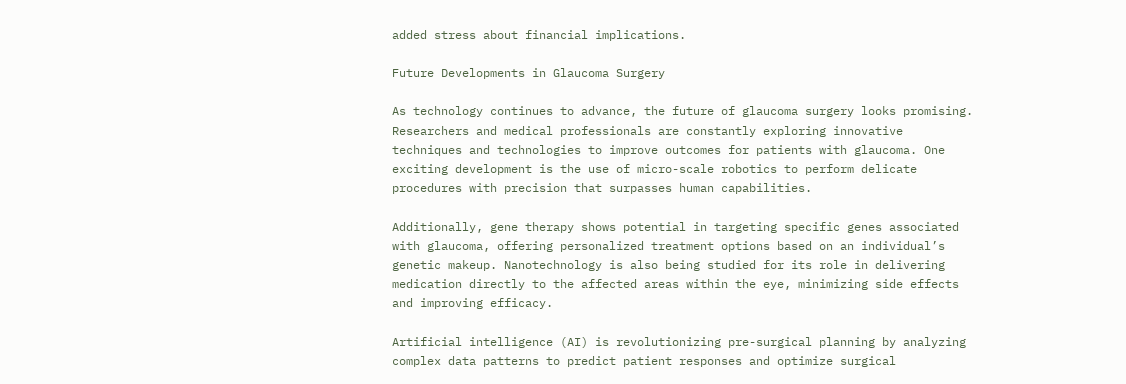added stress about financial implications.

Future Developments in Glaucoma Surgery

As technology continues to advance, the future of glaucoma surgery looks promising. Researchers and medical professionals are constantly exploring innovative techniques and technologies to improve outcomes for patients with glaucoma. One exciting development is the use of micro-scale robotics to perform delicate procedures with precision that surpasses human capabilities.

Additionally, gene therapy shows potential in targeting specific genes associated with glaucoma, offering personalized treatment options based on an individual’s genetic makeup. Nanotechnology is also being studied for its role in delivering medication directly to the affected areas within the eye, minimizing side effects and improving efficacy.

Artificial intelligence (AI) is revolutionizing pre-surgical planning by analyzing complex data patterns to predict patient responses and optimize surgical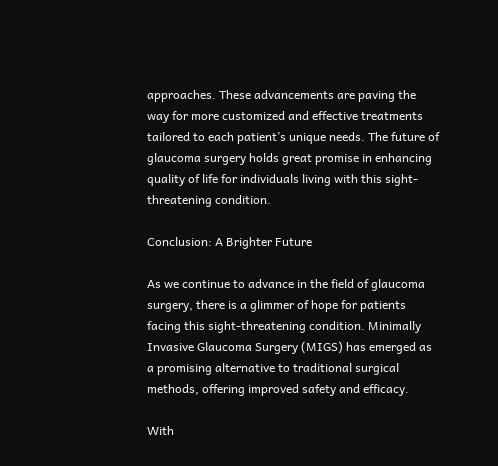approaches. These advancements are paving the way for more customized and effective treatments tailored to each patient’s unique needs. The future of glaucoma surgery holds great promise in enhancing quality of life for individuals living with this sight-threatening condition.

Conclusion: A Brighter Future

As we continue to advance in the field of glaucoma surgery, there is a glimmer of hope for patients facing this sight-threatening condition. Minimally Invasive Glaucoma Surgery (MIGS) has emerged as a promising alternative to traditional surgical methods, offering improved safety and efficacy.

With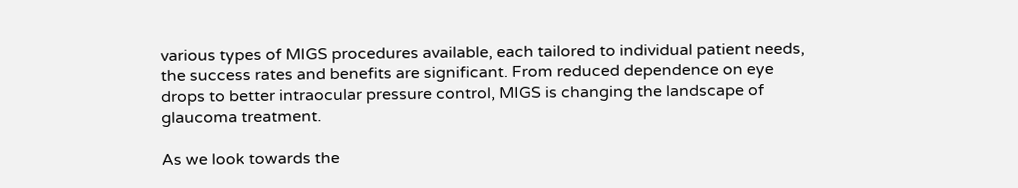various types of MIGS procedures available, each tailored to individual patient needs, the success rates and benefits are significant. From reduced dependence on eye drops to better intraocular pressure control, MIGS is changing the landscape of glaucoma treatment.

As we look towards the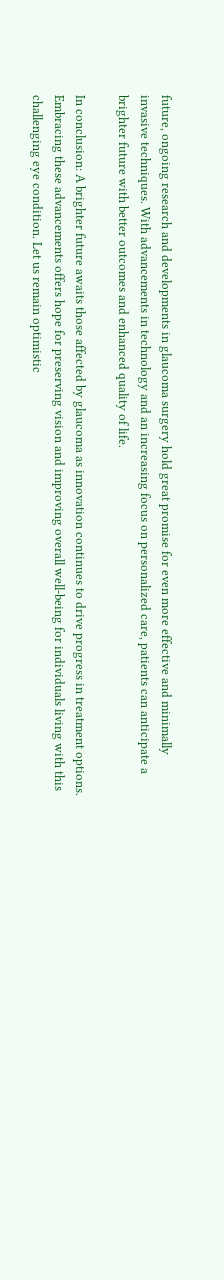future, ongoing research and developments in glaucoma surgery hold great promise for even more effective and minimally invasive techniques. With advancements in technology and an increasing focus on personalized care, patients can anticipate a brighter future with better outcomes and enhanced quality of life.

In conclusion: A brighter future awaits those affected by glaucoma as innovation continues to drive progress in treatment options. Embracing these advancements offers hope for preserving vision and improving overall well-being for individuals living with this challenging eye condition. Let us remain optimistic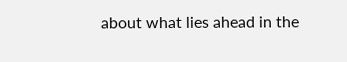about what lies ahead in the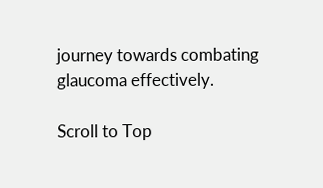journey towards combating glaucoma effectively.

Scroll to Top